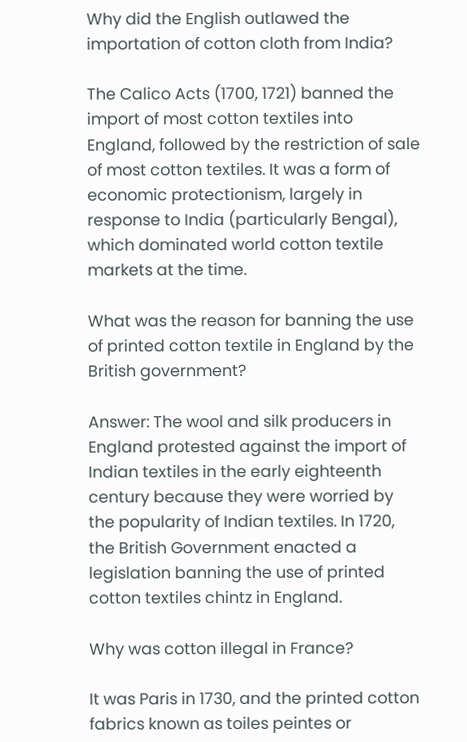Why did the English outlawed the importation of cotton cloth from India?

The Calico Acts (1700, 1721) banned the import of most cotton textiles into England, followed by the restriction of sale of most cotton textiles. It was a form of economic protectionism, largely in response to India (particularly Bengal), which dominated world cotton textile markets at the time.

What was the reason for banning the use of printed cotton textile in England by the British government?

Answer: The wool and silk producers in England protested against the import of Indian textiles in the early eighteenth century because they were worried by the popularity of Indian textiles. In 1720, the British Government enacted a legislation banning the use of printed cotton textiles chintz in England.

Why was cotton illegal in France?

It was Paris in 1730, and the printed cotton fabrics known as toiles peintes or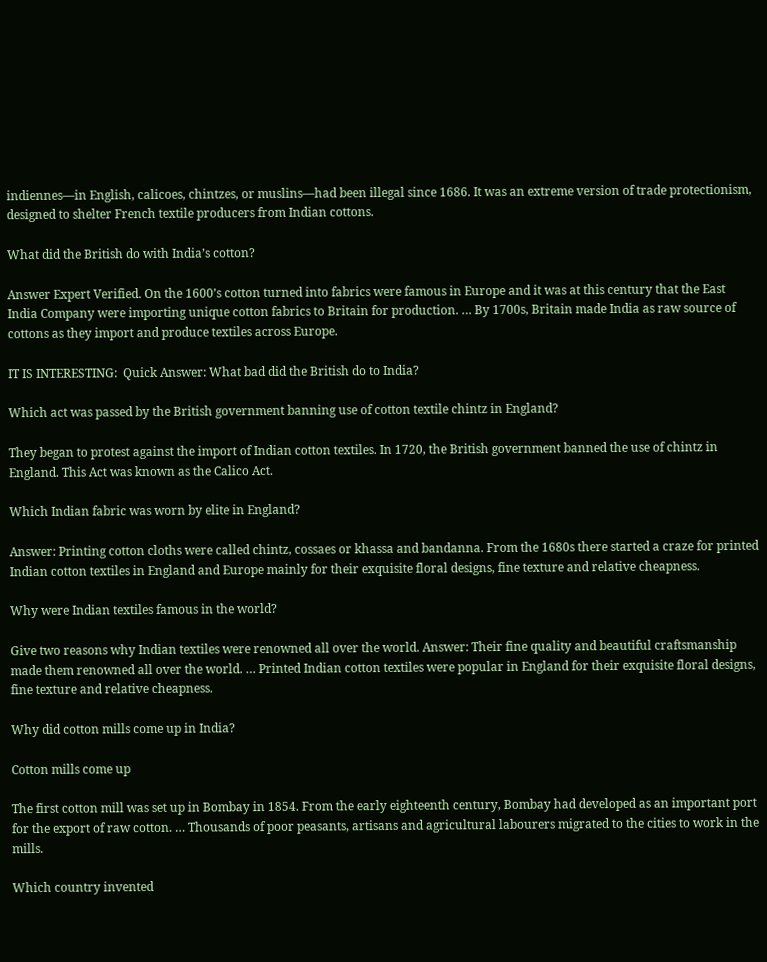indiennes—in English, calicoes, chintzes, or muslins—had been illegal since 1686. It was an extreme version of trade protectionism, designed to shelter French textile producers from Indian cottons.

What did the British do with India’s cotton?

Answer Expert Verified. On the 1600’s cotton turned into fabrics were famous in Europe and it was at this century that the East India Company were importing unique cotton fabrics to Britain for production. … By 1700s, Britain made India as raw source of cottons as they import and produce textiles across Europe.

IT IS INTERESTING:  Quick Answer: What bad did the British do to India?

Which act was passed by the British government banning use of cotton textile chintz in England?

They began to protest against the import of Indian cotton textiles. In 1720, the British government banned the use of chintz in England. This Act was known as the Calico Act.

Which Indian fabric was worn by elite in England?

Answer: Printing cotton cloths were called chintz, cossaes or khassa and bandanna. From the 1680s there started a craze for printed Indian cotton textiles in England and Europe mainly for their exquisite floral designs, fine texture and relative cheapness.

Why were Indian textiles famous in the world?

Give two reasons why Indian textiles were renowned all over the world. Answer: Their fine quality and beautiful craftsmanship made them renowned all over the world. … Printed Indian cotton textiles were popular in England for their exquisite floral designs, fine texture and relative cheapness.

Why did cotton mills come up in India?

Cotton mills come up

The first cotton mill was set up in Bombay in 1854. From the early eighteenth century, Bombay had developed as an important port for the export of raw cotton. … Thousands of poor peasants, artisans and agricultural labourers migrated to the cities to work in the mills.

Which country invented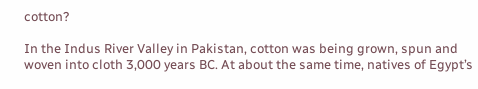cotton?

In the Indus River Valley in Pakistan, cotton was being grown, spun and woven into cloth 3,000 years BC. At about the same time, natives of Egypt’s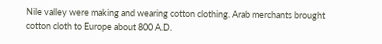Nile valley were making and wearing cotton clothing. Arab merchants brought cotton cloth to Europe about 800 A.D.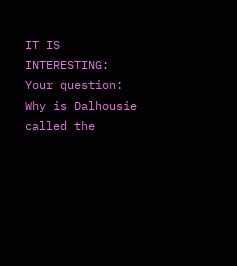IT IS INTERESTING:  Your question: Why is Dalhousie called the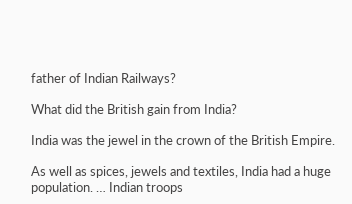father of Indian Railways?

What did the British gain from India?

India was the jewel in the crown of the British Empire.

As well as spices, jewels and textiles, India had a huge population. … Indian troops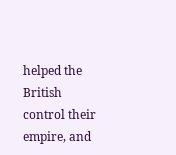helped the British control their empire, and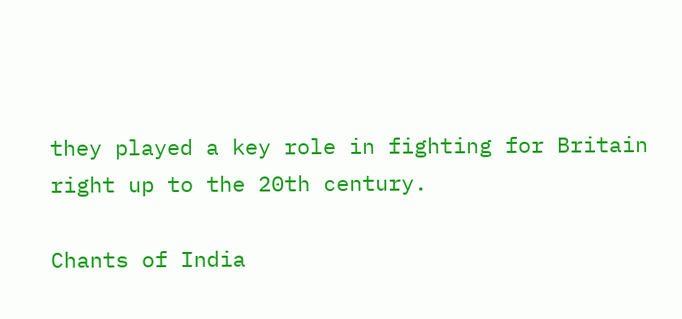they played a key role in fighting for Britain right up to the 20th century.

Chants of India